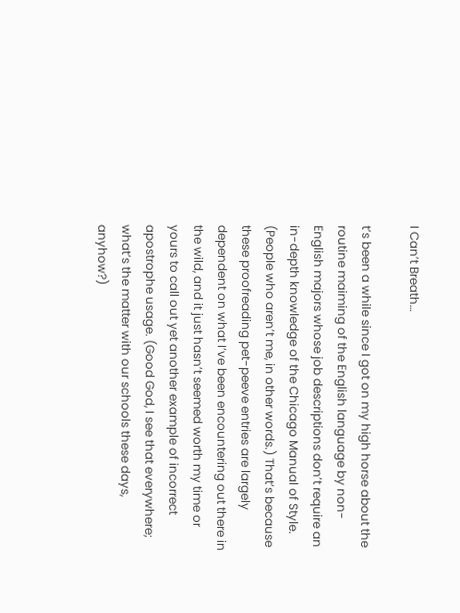I Can’t Breath…

t’s been a while since I got on my high horse about the routine maiming of the English language by non-English majors whose job descriptions don’t require an in-depth knowledge of the Chicago Manual of Style. (People who aren’t me, in other words.) That’s because these proofreading pet-peeve entries are largely dependent on what I’ve been encountering out there in the wild, and it just hasn’t seemed worth my time or yours to call out yet another example of incorrect apostrophe usage. (Good God, I see that everywhere; what’s the matter with our schools these days, anyhow?)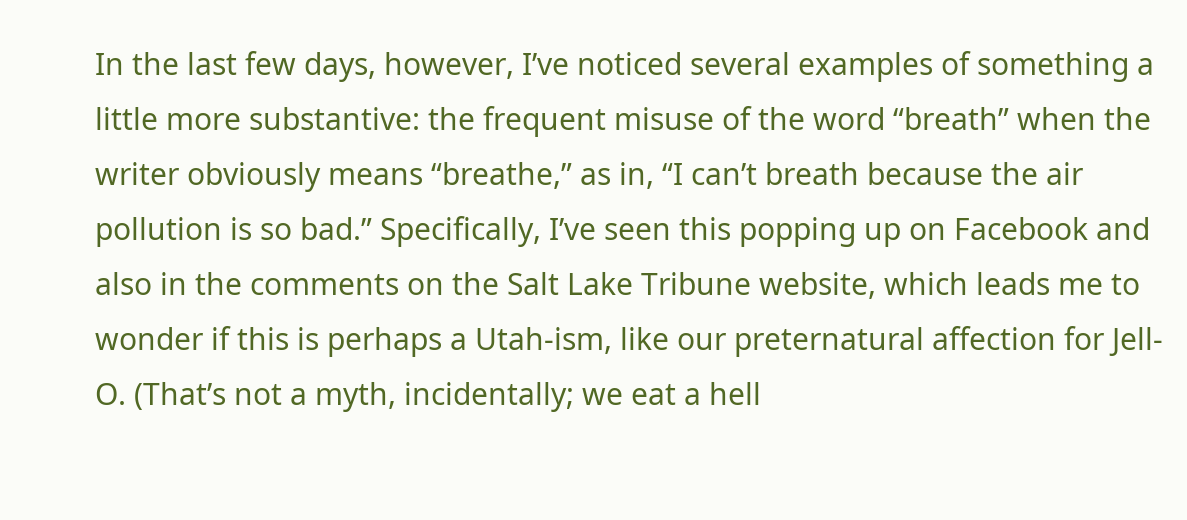In the last few days, however, I’ve noticed several examples of something a little more substantive: the frequent misuse of the word “breath” when the writer obviously means “breathe,” as in, “I can’t breath because the air pollution is so bad.” Specifically, I’ve seen this popping up on Facebook and also in the comments on the Salt Lake Tribune website, which leads me to wonder if this is perhaps a Utah-ism, like our preternatural affection for Jell-O. (That’s not a myth, incidentally; we eat a hell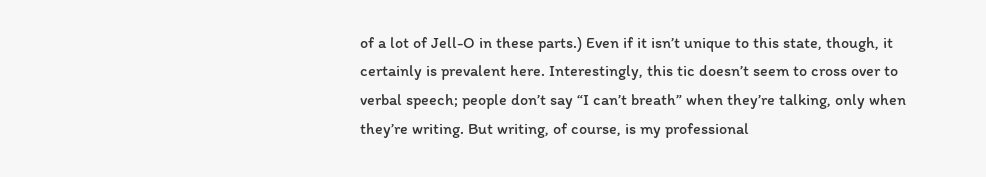of a lot of Jell-O in these parts.) Even if it isn’t unique to this state, though, it certainly is prevalent here. Interestingly, this tic doesn’t seem to cross over to verbal speech; people don’t say “I can’t breath” when they’re talking, only when they’re writing. But writing, of course, is my professional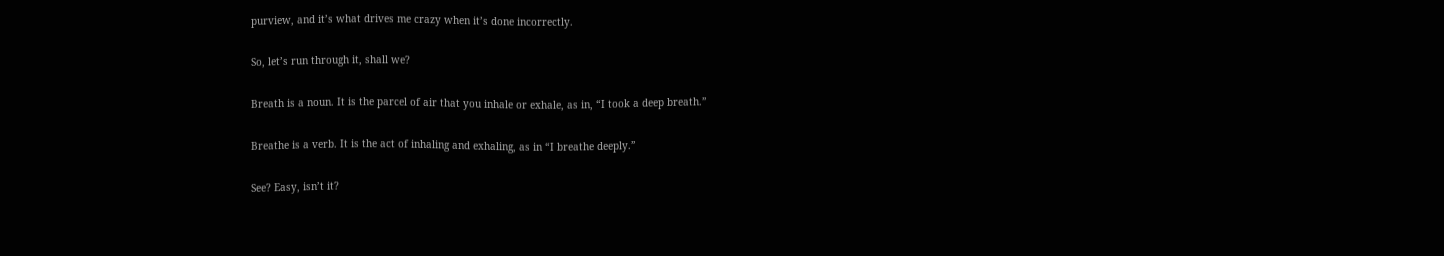purview, and it’s what drives me crazy when it’s done incorrectly.

So, let’s run through it, shall we?

Breath is a noun. It is the parcel of air that you inhale or exhale, as in, “I took a deep breath.”

Breathe is a verb. It is the act of inhaling and exhaling, as in “I breathe deeply.”

See? Easy, isn’t it?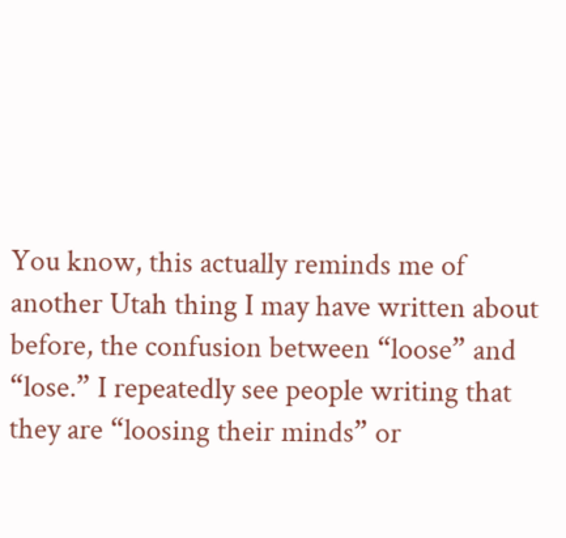You know, this actually reminds me of another Utah thing I may have written about before, the confusion between “loose” and “lose.” I repeatedly see people writing that they are “loosing their minds” or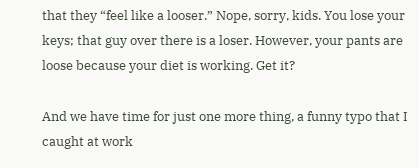that they “feel like a looser.” Nope, sorry, kids. You lose your keys; that guy over there is a loser. However, your pants are loose because your diet is working. Get it?

And we have time for just one more thing, a funny typo that I caught at work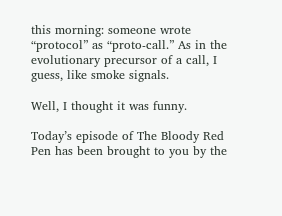this morning: someone wrote “protocol” as “proto-call.” As in the evolutionary precursor of a call, I guess, like smoke signals.

Well, I thought it was funny.

Today’s episode of The Bloody Red Pen has been brought to you by the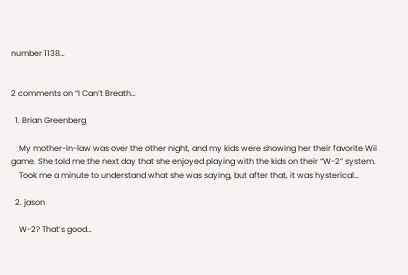number 1138…


2 comments on “I Can’t Breath…

  1. Brian Greenberg

    My mother-in-law was over the other night, and my kids were showing her their favorite Wii game. She told me the next day that she enjoyed playing with the kids on their “W-2” system.
    Took me a minute to understand what she was saying, but after that, it was hysterical…

  2. jason

    W-2? That’s good…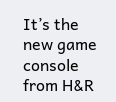It’s the new game console from H&R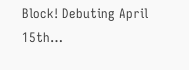Block! Debuting April 15th…